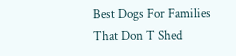Best Dogs For Families That Don T Shed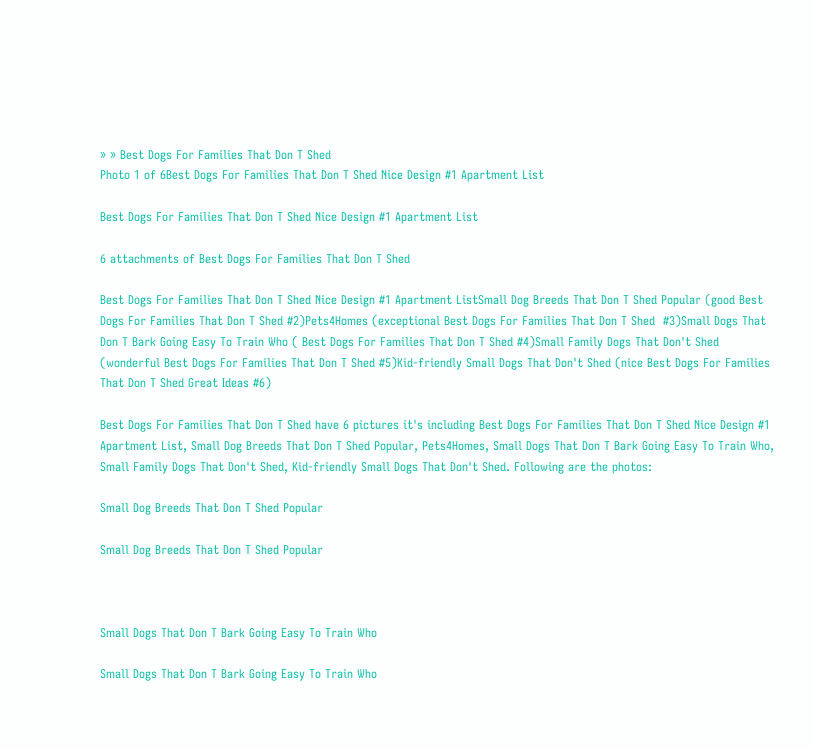» » Best Dogs For Families That Don T Shed
Photo 1 of 6Best Dogs For Families That Don T Shed Nice Design #1 Apartment List

Best Dogs For Families That Don T Shed Nice Design #1 Apartment List

6 attachments of Best Dogs For Families That Don T Shed

Best Dogs For Families That Don T Shed Nice Design #1 Apartment ListSmall Dog Breeds That Don T Shed Popular (good Best Dogs For Families That Don T Shed #2)Pets4Homes (exceptional Best Dogs For Families That Don T Shed  #3)Small Dogs That Don T Bark Going Easy To Train Who ( Best Dogs For Families That Don T Shed #4)Small Family Dogs That Don't Shed (wonderful Best Dogs For Families That Don T Shed #5)Kid-friendly Small Dogs That Don't Shed (nice Best Dogs For Families That Don T Shed Great Ideas #6)

Best Dogs For Families That Don T Shed have 6 pictures it's including Best Dogs For Families That Don T Shed Nice Design #1 Apartment List, Small Dog Breeds That Don T Shed Popular, Pets4Homes, Small Dogs That Don T Bark Going Easy To Train Who, Small Family Dogs That Don't Shed, Kid-friendly Small Dogs That Don't Shed. Following are the photos:

Small Dog Breeds That Don T Shed Popular

Small Dog Breeds That Don T Shed Popular



Small Dogs That Don T Bark Going Easy To Train Who

Small Dogs That Don T Bark Going Easy To Train Who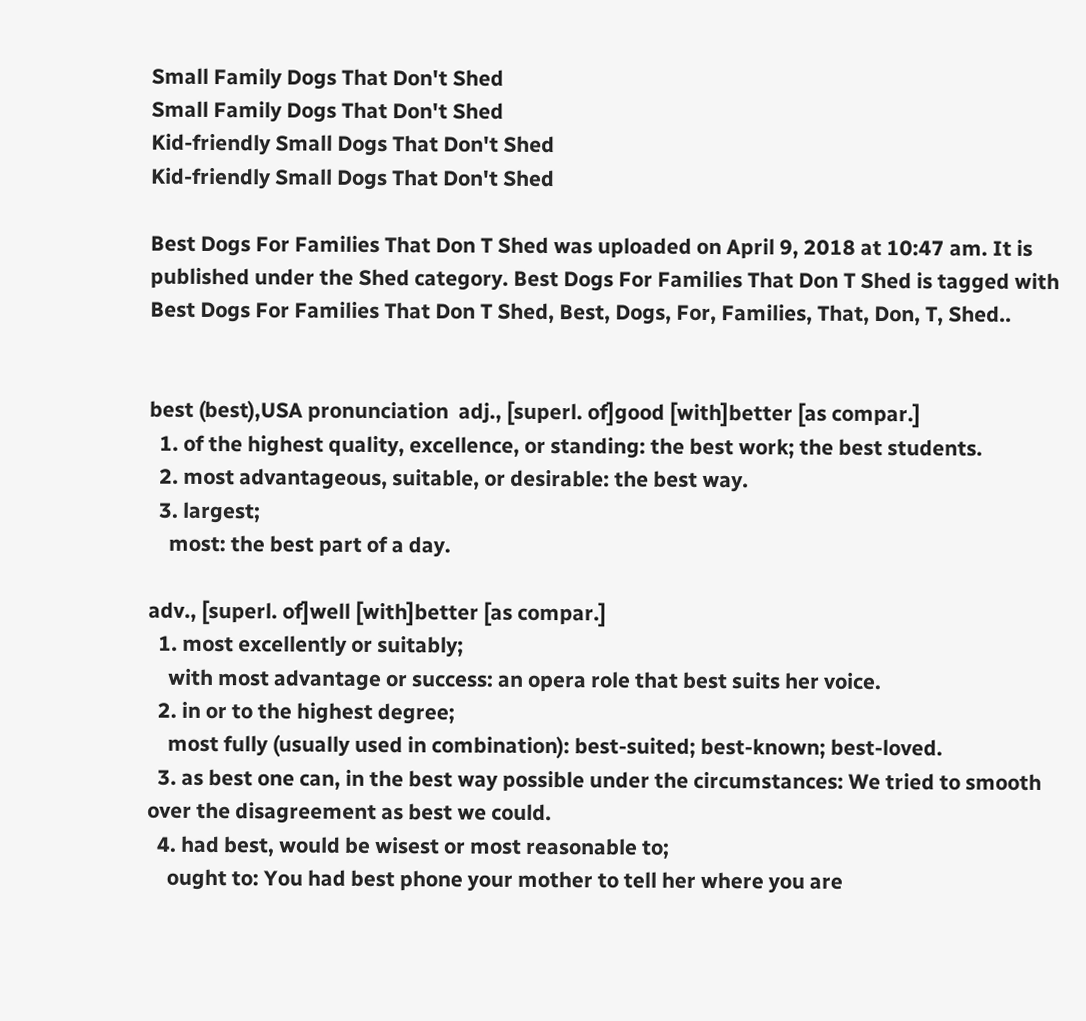Small Family Dogs That Don't Shed
Small Family Dogs That Don't Shed
Kid-friendly Small Dogs That Don't Shed
Kid-friendly Small Dogs That Don't Shed

Best Dogs For Families That Don T Shed was uploaded on April 9, 2018 at 10:47 am. It is published under the Shed category. Best Dogs For Families That Don T Shed is tagged with Best Dogs For Families That Don T Shed, Best, Dogs, For, Families, That, Don, T, Shed..


best (best),USA pronunciation  adj., [superl. of]good [with]better [as compar.]
  1. of the highest quality, excellence, or standing: the best work; the best students.
  2. most advantageous, suitable, or desirable: the best way.
  3. largest;
    most: the best part of a day.

adv., [superl. of]well [with]better [as compar.]
  1. most excellently or suitably;
    with most advantage or success: an opera role that best suits her voice.
  2. in or to the highest degree;
    most fully (usually used in combination): best-suited; best-known; best-loved.
  3. as best one can, in the best way possible under the circumstances: We tried to smooth over the disagreement as best we could.
  4. had best, would be wisest or most reasonable to;
    ought to: You had best phone your mother to tell her where you are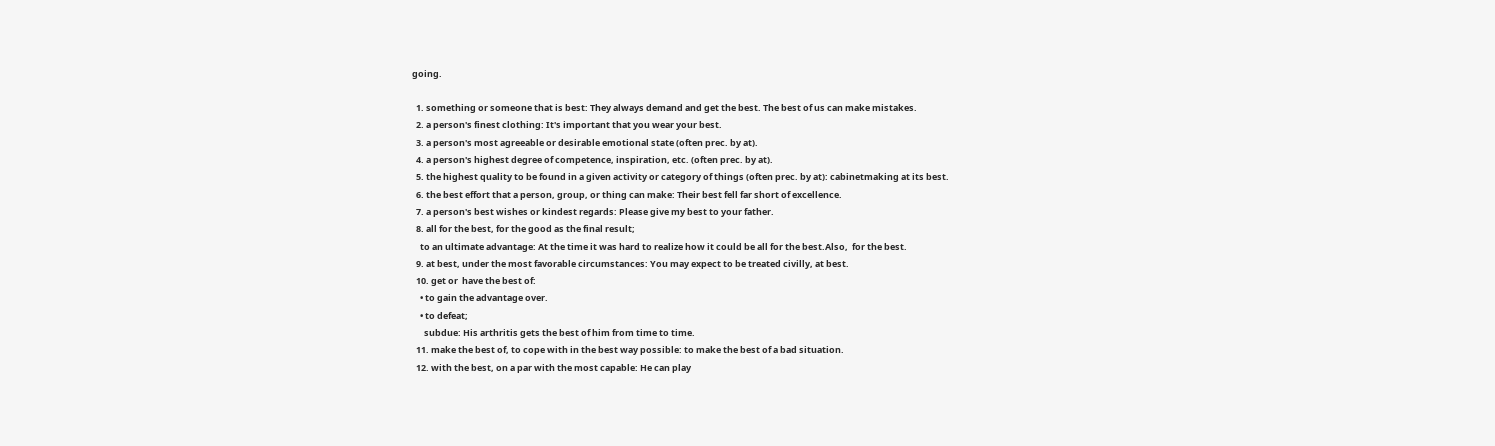going.

  1. something or someone that is best: They always demand and get the best. The best of us can make mistakes.
  2. a person's finest clothing: It's important that you wear your best.
  3. a person's most agreeable or desirable emotional state (often prec. by at).
  4. a person's highest degree of competence, inspiration, etc. (often prec. by at).
  5. the highest quality to be found in a given activity or category of things (often prec. by at): cabinetmaking at its best.
  6. the best effort that a person, group, or thing can make: Their best fell far short of excellence.
  7. a person's best wishes or kindest regards: Please give my best to your father.
  8. all for the best, for the good as the final result;
    to an ultimate advantage: At the time it was hard to realize how it could be all for the best.Also,  for the best.
  9. at best, under the most favorable circumstances: You may expect to be treated civilly, at best.
  10. get or  have the best of:
    • to gain the advantage over.
    • to defeat;
      subdue: His arthritis gets the best of him from time to time.
  11. make the best of, to cope with in the best way possible: to make the best of a bad situation.
  12. with the best, on a par with the most capable: He can play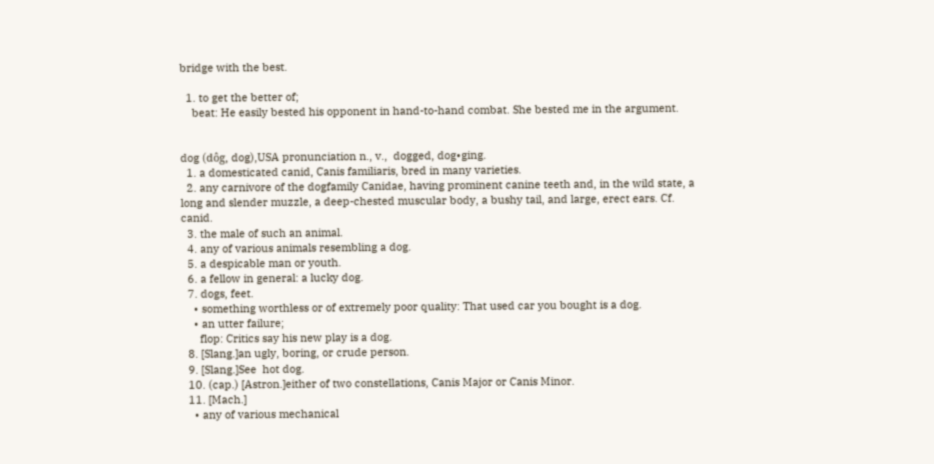bridge with the best.

  1. to get the better of;
    beat: He easily bested his opponent in hand-to-hand combat. She bested me in the argument.


dog (dôg, dog),USA pronunciation n., v.,  dogged, dog•ging.
  1. a domesticated canid, Canis familiaris, bred in many varieties.
  2. any carnivore of the dogfamily Canidae, having prominent canine teeth and, in the wild state, a long and slender muzzle, a deep-chested muscular body, a bushy tail, and large, erect ears. Cf. canid.
  3. the male of such an animal.
  4. any of various animals resembling a dog.
  5. a despicable man or youth.
  6. a fellow in general: a lucky dog.
  7. dogs, feet.
    • something worthless or of extremely poor quality: That used car you bought is a dog.
    • an utter failure;
      flop: Critics say his new play is a dog.
  8. [Slang.]an ugly, boring, or crude person.
  9. [Slang.]See  hot dog.
  10. (cap.) [Astron.]either of two constellations, Canis Major or Canis Minor.
  11. [Mach.]
    • any of various mechanical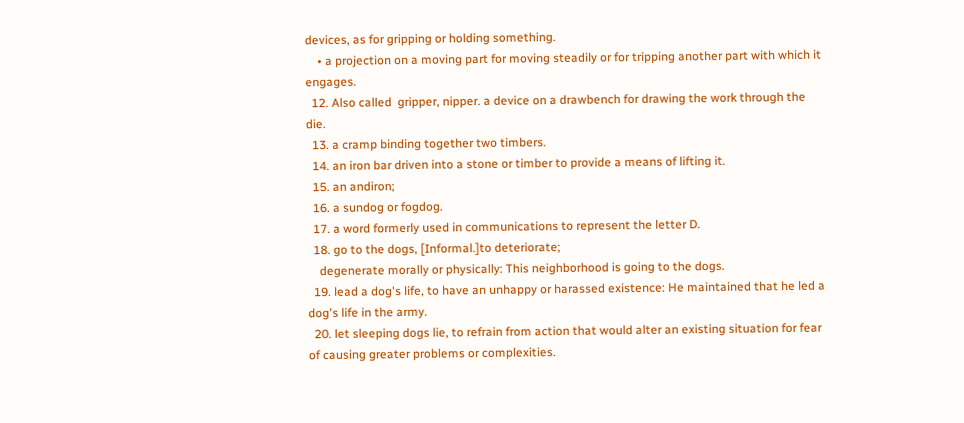devices, as for gripping or holding something.
    • a projection on a moving part for moving steadily or for tripping another part with which it engages.
  12. Also called  gripper, nipper. a device on a drawbench for drawing the work through the die.
  13. a cramp binding together two timbers.
  14. an iron bar driven into a stone or timber to provide a means of lifting it.
  15. an andiron;
  16. a sundog or fogdog.
  17. a word formerly used in communications to represent the letter D.
  18. go to the dogs, [Informal.]to deteriorate;
    degenerate morally or physically: This neighborhood is going to the dogs.
  19. lead a dog's life, to have an unhappy or harassed existence: He maintained that he led a dog's life in the army.
  20. let sleeping dogs lie, to refrain from action that would alter an existing situation for fear of causing greater problems or complexities.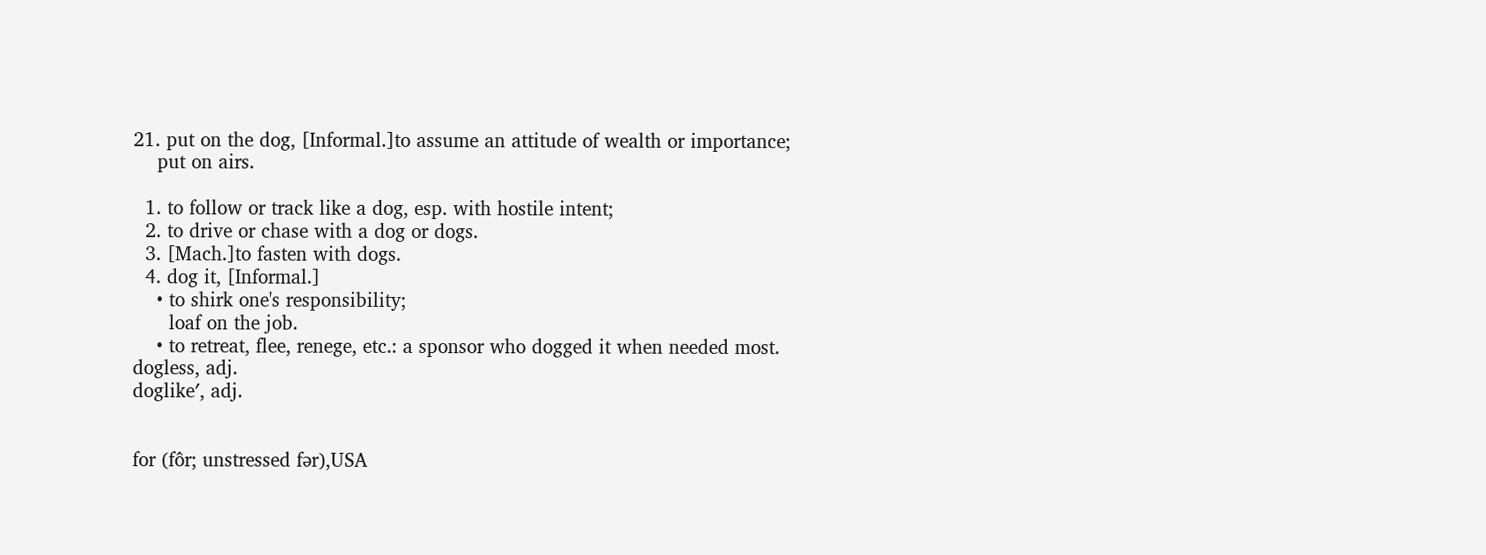21. put on the dog, [Informal.]to assume an attitude of wealth or importance;
    put on airs.

  1. to follow or track like a dog, esp. with hostile intent;
  2. to drive or chase with a dog or dogs.
  3. [Mach.]to fasten with dogs.
  4. dog it, [Informal.]
    • to shirk one's responsibility;
      loaf on the job.
    • to retreat, flee, renege, etc.: a sponsor who dogged it when needed most.
dogless, adj.
doglike′, adj.


for (fôr; unstressed fər),USA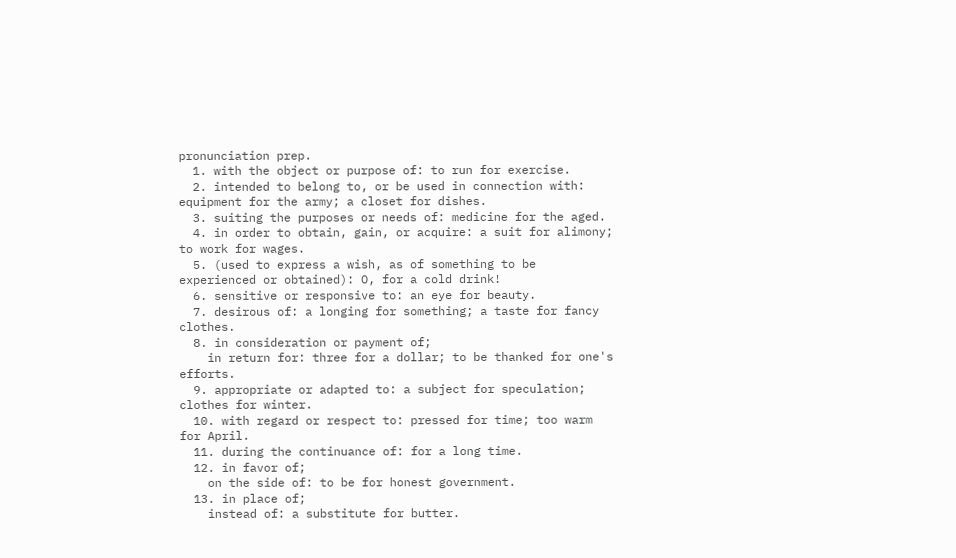pronunciation prep.
  1. with the object or purpose of: to run for exercise.
  2. intended to belong to, or be used in connection with: equipment for the army; a closet for dishes.
  3. suiting the purposes or needs of: medicine for the aged.
  4. in order to obtain, gain, or acquire: a suit for alimony; to work for wages.
  5. (used to express a wish, as of something to be experienced or obtained): O, for a cold drink!
  6. sensitive or responsive to: an eye for beauty.
  7. desirous of: a longing for something; a taste for fancy clothes.
  8. in consideration or payment of;
    in return for: three for a dollar; to be thanked for one's efforts.
  9. appropriate or adapted to: a subject for speculation; clothes for winter.
  10. with regard or respect to: pressed for time; too warm for April.
  11. during the continuance of: for a long time.
  12. in favor of;
    on the side of: to be for honest government.
  13. in place of;
    instead of: a substitute for butter.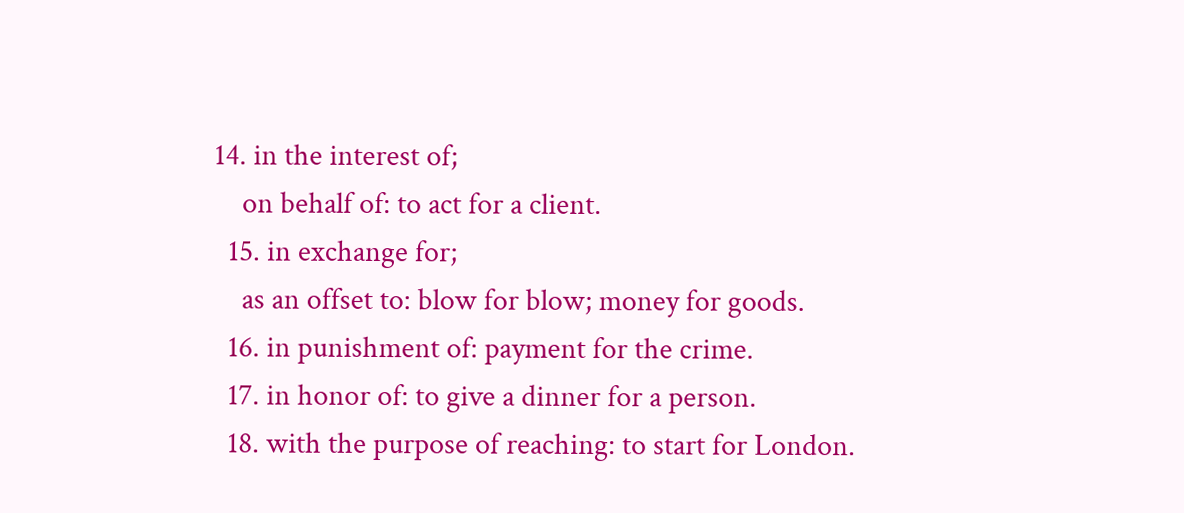14. in the interest of;
    on behalf of: to act for a client.
  15. in exchange for;
    as an offset to: blow for blow; money for goods.
  16. in punishment of: payment for the crime.
  17. in honor of: to give a dinner for a person.
  18. with the purpose of reaching: to start for London.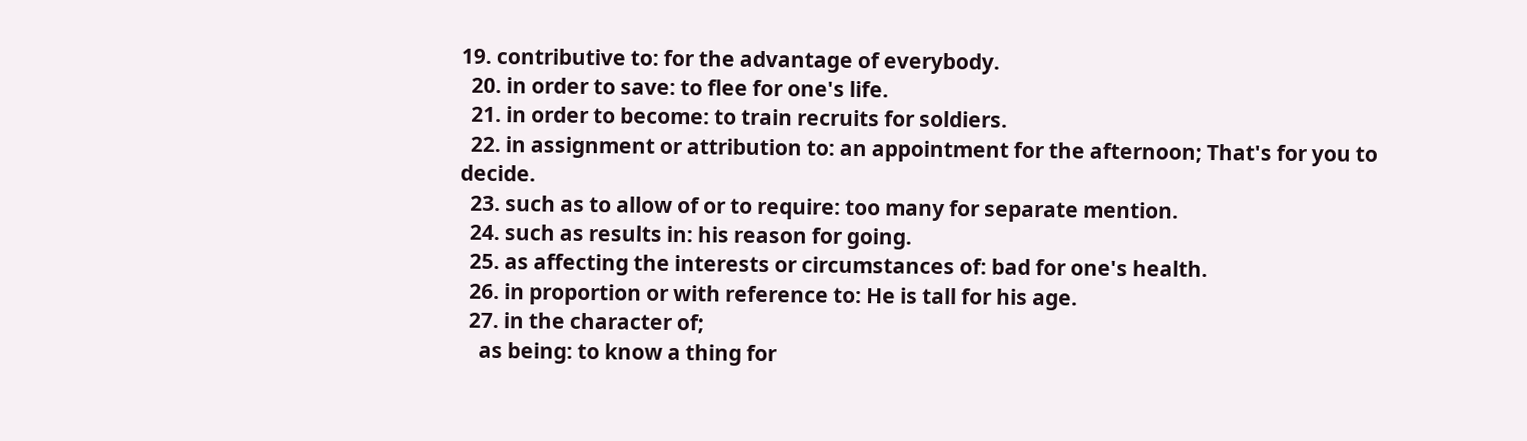19. contributive to: for the advantage of everybody.
  20. in order to save: to flee for one's life.
  21. in order to become: to train recruits for soldiers.
  22. in assignment or attribution to: an appointment for the afternoon; That's for you to decide.
  23. such as to allow of or to require: too many for separate mention.
  24. such as results in: his reason for going.
  25. as affecting the interests or circumstances of: bad for one's health.
  26. in proportion or with reference to: He is tall for his age.
  27. in the character of;
    as being: to know a thing for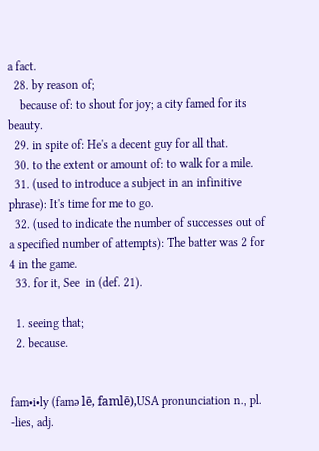a fact.
  28. by reason of;
    because of: to shout for joy; a city famed for its beauty.
  29. in spite of: He's a decent guy for all that.
  30. to the extent or amount of: to walk for a mile.
  31. (used to introduce a subject in an infinitive phrase): It's time for me to go.
  32. (used to indicate the number of successes out of a specified number of attempts): The batter was 2 for 4 in the game.
  33. for it, See  in (def. 21).

  1. seeing that;
  2. because.


fam•i•ly (famə lē, famlē),USA pronunciation n., pl.  -lies, adj.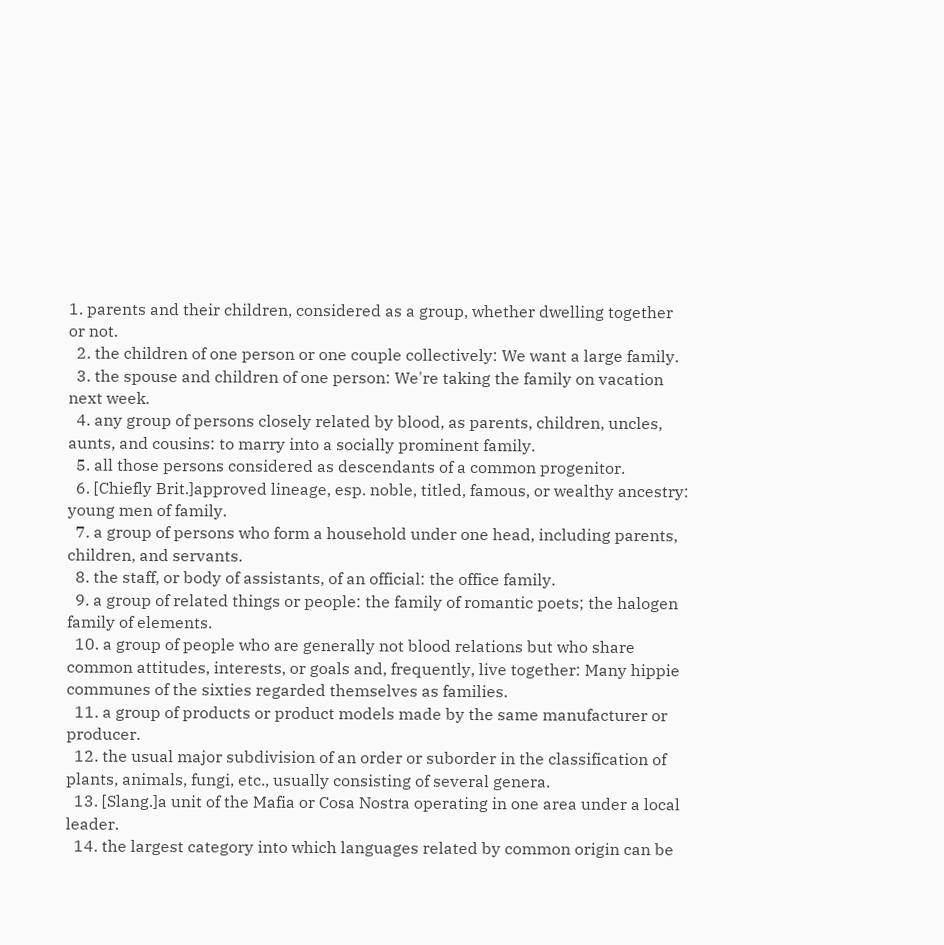1. parents and their children, considered as a group, whether dwelling together or not.
  2. the children of one person or one couple collectively: We want a large family.
  3. the spouse and children of one person: We're taking the family on vacation next week.
  4. any group of persons closely related by blood, as parents, children, uncles, aunts, and cousins: to marry into a socially prominent family.
  5. all those persons considered as descendants of a common progenitor.
  6. [Chiefly Brit.]approved lineage, esp. noble, titled, famous, or wealthy ancestry: young men of family.
  7. a group of persons who form a household under one head, including parents, children, and servants.
  8. the staff, or body of assistants, of an official: the office family.
  9. a group of related things or people: the family of romantic poets; the halogen family of elements.
  10. a group of people who are generally not blood relations but who share common attitudes, interests, or goals and, frequently, live together: Many hippie communes of the sixties regarded themselves as families.
  11. a group of products or product models made by the same manufacturer or producer.
  12. the usual major subdivision of an order or suborder in the classification of plants, animals, fungi, etc., usually consisting of several genera.
  13. [Slang.]a unit of the Mafia or Cosa Nostra operating in one area under a local leader.
  14. the largest category into which languages related by common origin can be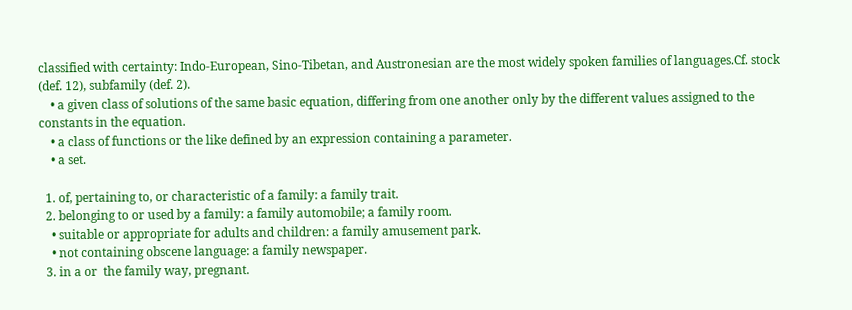classified with certainty: Indo-European, Sino-Tibetan, and Austronesian are the most widely spoken families of languages.Cf. stock (def. 12), subfamily (def. 2).
    • a given class of solutions of the same basic equation, differing from one another only by the different values assigned to the constants in the equation.
    • a class of functions or the like defined by an expression containing a parameter.
    • a set.

  1. of, pertaining to, or characteristic of a family: a family trait.
  2. belonging to or used by a family: a family automobile; a family room.
    • suitable or appropriate for adults and children: a family amusement park.
    • not containing obscene language: a family newspaper.
  3. in a or  the family way, pregnant.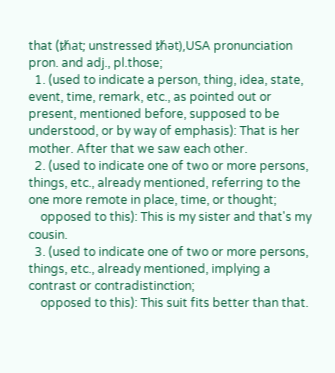that (ᵺat; unstressed ᵺət),USA pronunciation pron. and adj., pl.those;
  1. (used to indicate a person, thing, idea, state, event, time, remark, etc., as pointed out or present, mentioned before, supposed to be understood, or by way of emphasis): That is her mother. After that we saw each other.
  2. (used to indicate one of two or more persons, things, etc., already mentioned, referring to the one more remote in place, time, or thought;
    opposed to this): This is my sister and that's my cousin.
  3. (used to indicate one of two or more persons, things, etc., already mentioned, implying a contrast or contradistinction;
    opposed to this): This suit fits better than that.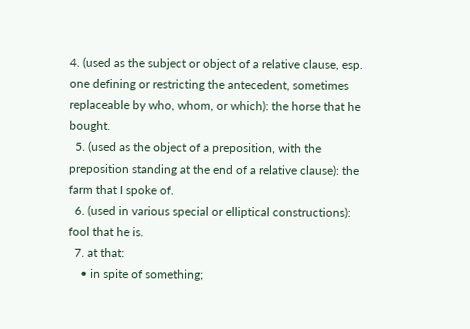4. (used as the subject or object of a relative clause, esp. one defining or restricting the antecedent, sometimes replaceable by who, whom, or which): the horse that he bought.
  5. (used as the object of a preposition, with the preposition standing at the end of a relative clause): the farm that I spoke of.
  6. (used in various special or elliptical constructions): fool that he is.
  7. at that:
    • in spite of something;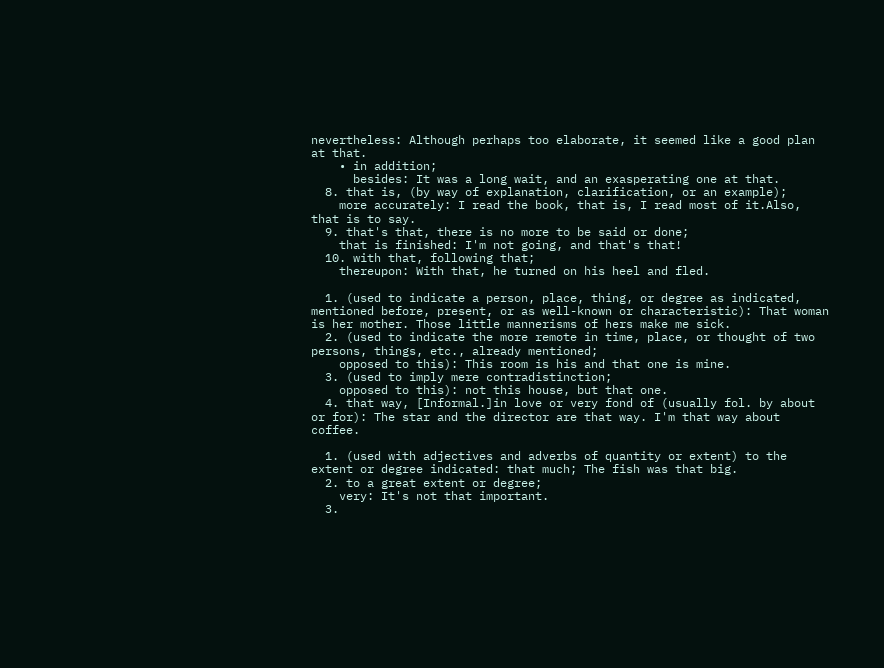nevertheless: Although perhaps too elaborate, it seemed like a good plan at that.
    • in addition;
      besides: It was a long wait, and an exasperating one at that.
  8. that is, (by way of explanation, clarification, or an example);
    more accurately: I read the book, that is, I read most of it.Also,  that is to say.
  9. that's that, there is no more to be said or done;
    that is finished: I'm not going, and that's that!
  10. with that, following that;
    thereupon: With that, he turned on his heel and fled.

  1. (used to indicate a person, place, thing, or degree as indicated, mentioned before, present, or as well-known or characteristic): That woman is her mother. Those little mannerisms of hers make me sick.
  2. (used to indicate the more remote in time, place, or thought of two persons, things, etc., already mentioned;
    opposed to this): This room is his and that one is mine.
  3. (used to imply mere contradistinction;
    opposed to this): not this house, but that one.
  4. that way, [Informal.]in love or very fond of (usually fol. by about or for): The star and the director are that way. I'm that way about coffee.

  1. (used with adjectives and adverbs of quantity or extent) to the extent or degree indicated: that much; The fish was that big.
  2. to a great extent or degree;
    very: It's not that important.
  3.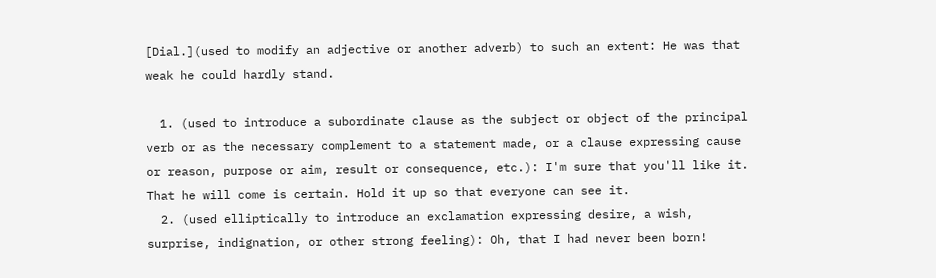[Dial.](used to modify an adjective or another adverb) to such an extent: He was that weak he could hardly stand.

  1. (used to introduce a subordinate clause as the subject or object of the principal verb or as the necessary complement to a statement made, or a clause expressing cause or reason, purpose or aim, result or consequence, etc.): I'm sure that you'll like it. That he will come is certain. Hold it up so that everyone can see it.
  2. (used elliptically to introduce an exclamation expressing desire, a wish, surprise, indignation, or other strong feeling): Oh, that I had never been born!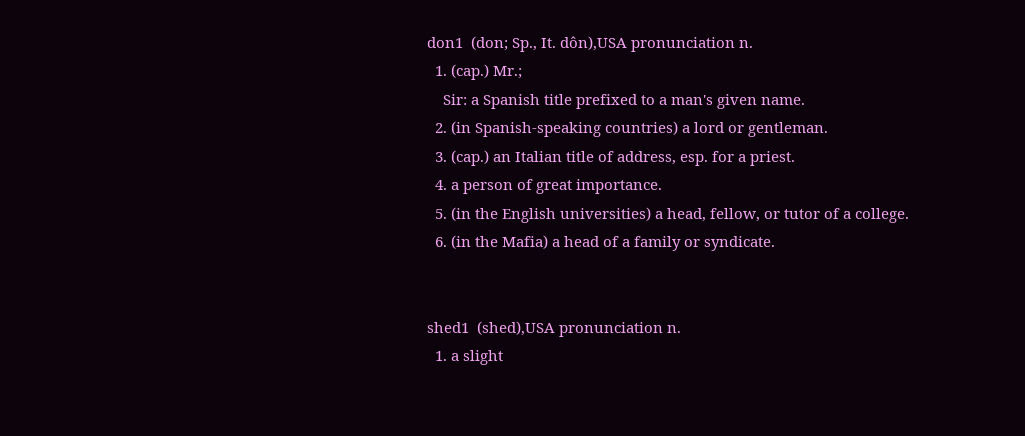don1  (don; Sp., It. dôn),USA pronunciation n.
  1. (cap.) Mr.;
    Sir: a Spanish title prefixed to a man's given name.
  2. (in Spanish-speaking countries) a lord or gentleman.
  3. (cap.) an Italian title of address, esp. for a priest.
  4. a person of great importance.
  5. (in the English universities) a head, fellow, or tutor of a college.
  6. (in the Mafia) a head of a family or syndicate.


shed1  (shed),USA pronunciation n.
  1. a slight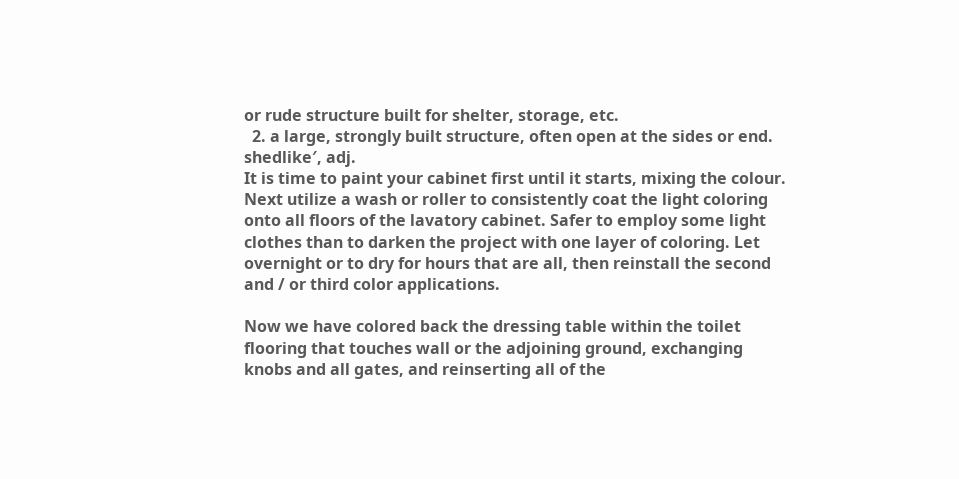or rude structure built for shelter, storage, etc.
  2. a large, strongly built structure, often open at the sides or end.
shedlike′, adj.
It is time to paint your cabinet first until it starts, mixing the colour. Next utilize a wash or roller to consistently coat the light coloring onto all floors of the lavatory cabinet. Safer to employ some light clothes than to darken the project with one layer of coloring. Let overnight or to dry for hours that are all, then reinstall the second and / or third color applications.

Now we have colored back the dressing table within the toilet flooring that touches wall or the adjoining ground, exchanging knobs and all gates, and reinserting all of the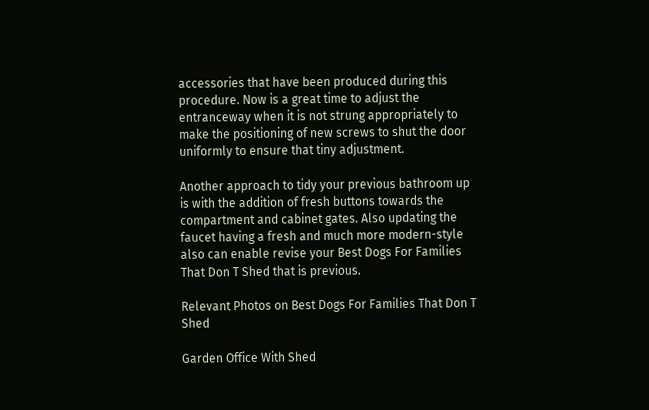accessories that have been produced during this procedure. Now is a great time to adjust the entranceway when it is not strung appropriately to make the positioning of new screws to shut the door uniformly to ensure that tiny adjustment.

Another approach to tidy your previous bathroom up is with the addition of fresh buttons towards the compartment and cabinet gates. Also updating the faucet having a fresh and much more modern-style also can enable revise your Best Dogs For Families That Don T Shed that is previous.

Relevant Photos on Best Dogs For Families That Don T Shed

Garden Office With Shed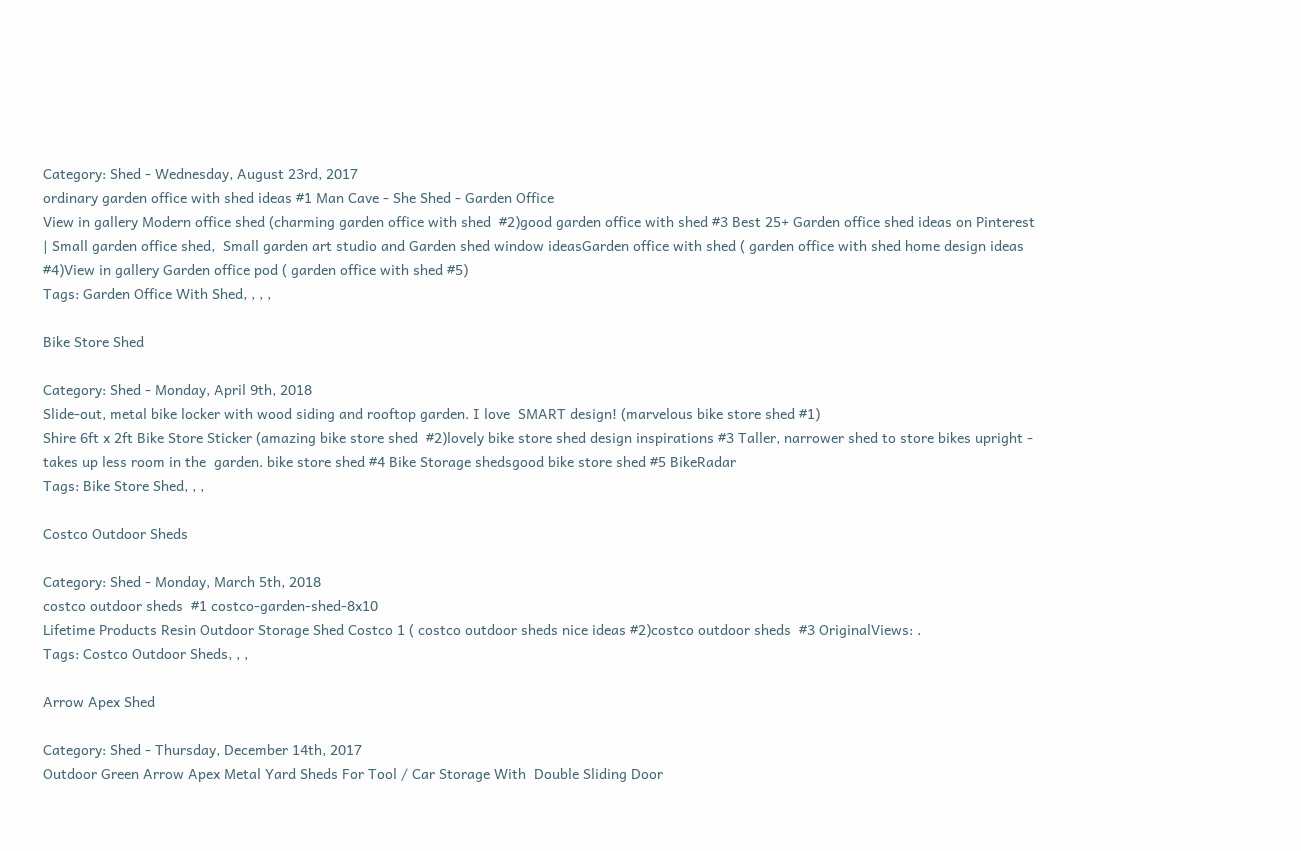Category: Shed - Wednesday, August 23rd, 2017
ordinary garden office with shed ideas #1 Man Cave - She Shed - Garden Office
View in gallery Modern office shed (charming garden office with shed  #2)good garden office with shed #3 Best 25+ Garden office shed ideas on Pinterest | Small garden office shed,  Small garden art studio and Garden shed window ideasGarden office with shed ( garden office with shed home design ideas #4)View in gallery Garden office pod ( garden office with shed #5)
Tags: Garden Office With Shed, , , ,

Bike Store Shed

Category: Shed - Monday, April 9th, 2018
Slide-out, metal bike locker with wood siding and rooftop garden. I love  SMART design! (marvelous bike store shed #1)
Shire 6ft x 2ft Bike Store Sticker (amazing bike store shed  #2)lovely bike store shed design inspirations #3 Taller, narrower shed to store bikes upright - takes up less room in the  garden. bike store shed #4 Bike Storage shedsgood bike store shed #5 BikeRadar
Tags: Bike Store Shed, , ,

Costco Outdoor Sheds

Category: Shed - Monday, March 5th, 2018
costco outdoor sheds  #1 costco-garden-shed-8x10
Lifetime Products Resin Outdoor Storage Shed Costco 1 ( costco outdoor sheds nice ideas #2)costco outdoor sheds  #3 OriginalViews: .
Tags: Costco Outdoor Sheds, , ,

Arrow Apex Shed

Category: Shed - Thursday, December 14th, 2017
Outdoor Green Arrow Apex Metal Yard Sheds For Tool / Car Storage With  Double Sliding Door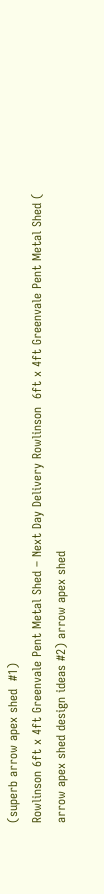(superb arrow apex shed  #1)
Rowlinson 6ft x 4ft Greenvale Pent Metal Shed – Next Day Delivery Rowlinson  6ft x 4ft Greenvale Pent Metal Shed ( arrow apex shed design ideas #2) arrow apex shed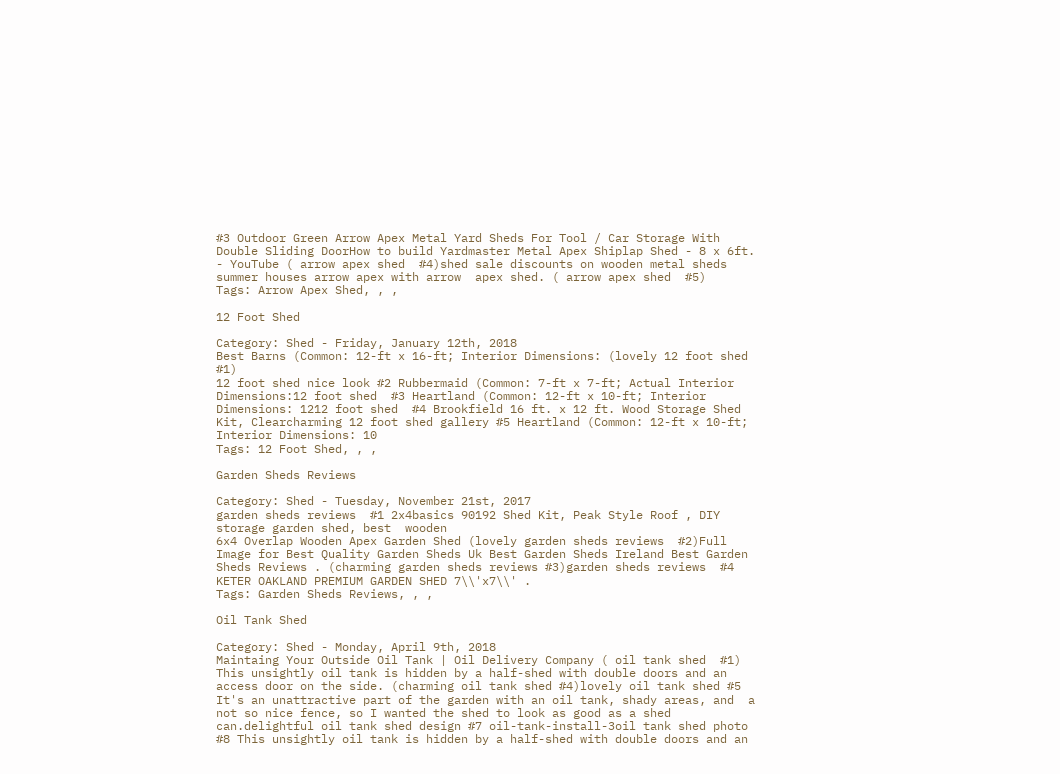#3 Outdoor Green Arrow Apex Metal Yard Sheds For Tool / Car Storage With  Double Sliding DoorHow to build Yardmaster Metal Apex Shiplap Shed - 8 x 6ft. - YouTube ( arrow apex shed  #4)shed sale discounts on wooden metal sheds summer houses arrow apex with arrow  apex shed. ( arrow apex shed  #5)
Tags: Arrow Apex Shed, , ,

12 Foot Shed

Category: Shed - Friday, January 12th, 2018
Best Barns (Common: 12-ft x 16-ft; Interior Dimensions: (lovely 12 foot shed #1)
12 foot shed nice look #2 Rubbermaid (Common: 7-ft x 7-ft; Actual Interior Dimensions:12 foot shed  #3 Heartland (Common: 12-ft x 10-ft; Interior Dimensions: 1212 foot shed  #4 Brookfield 16 ft. x 12 ft. Wood Storage Shed Kit, Clearcharming 12 foot shed gallery #5 Heartland (Common: 12-ft x 10-ft; Interior Dimensions: 10
Tags: 12 Foot Shed, , ,

Garden Sheds Reviews

Category: Shed - Tuesday, November 21st, 2017
garden sheds reviews  #1 2x4basics 90192 Shed Kit, Peak Style Roof , DIY storage garden shed, best  wooden
6x4 Overlap Wooden Apex Garden Shed (lovely garden sheds reviews  #2)Full Image for Best Quality Garden Sheds Uk Best Garden Sheds Ireland Best Garden  Sheds Reviews . (charming garden sheds reviews #3)garden sheds reviews  #4 KETER OAKLAND PREMIUM GARDEN SHED 7\\'x7\\' .
Tags: Garden Sheds Reviews, , ,

Oil Tank Shed

Category: Shed - Monday, April 9th, 2018
Maintaing Your Outside Oil Tank | Oil Delivery Company ( oil tank shed  #1)
This unsightly oil tank is hidden by a half-shed with double doors and an  access door on the side. (charming oil tank shed #4)lovely oil tank shed #5 It's an unattractive part of the garden with an oil tank, shady areas, and  a not so nice fence, so I wanted the shed to look as good as a shed can.delightful oil tank shed design #7 oil-tank-install-3oil tank shed photo #8 This unsightly oil tank is hidden by a half-shed with double doors and an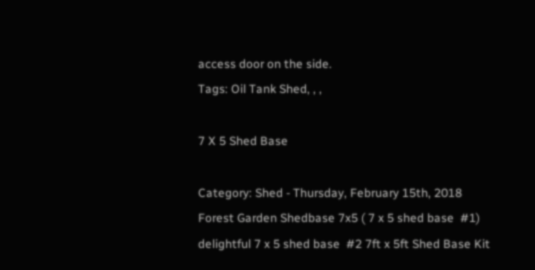access door on the side.
Tags: Oil Tank Shed, , ,

7 X 5 Shed Base

Category: Shed - Thursday, February 15th, 2018
Forest Garden Shedbase 7x5 ( 7 x 5 shed base  #1)
delightful 7 x 5 shed base  #2 7ft x 5ft Shed Base Kit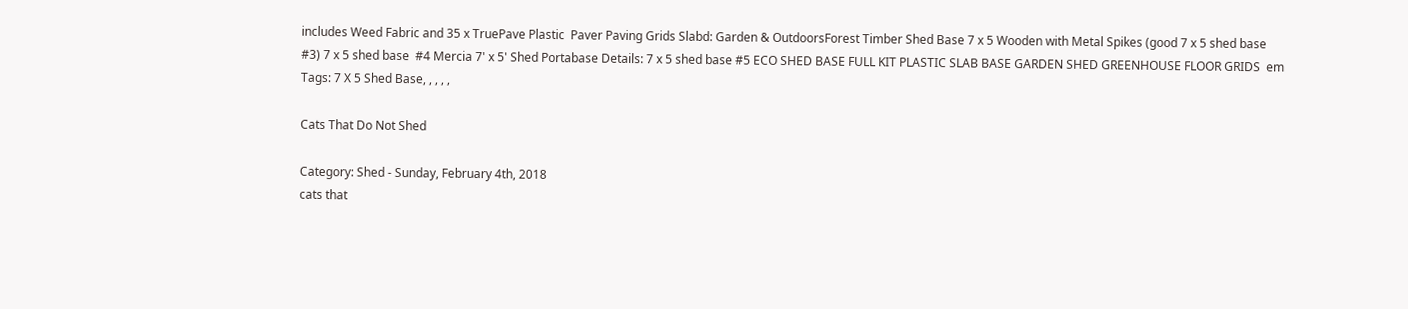includes Weed Fabric and 35 x TruePave Plastic  Paver Paving Grids Slabd: Garden & OutdoorsForest Timber Shed Base 7 x 5 Wooden with Metal Spikes (good 7 x 5 shed base  #3) 7 x 5 shed base  #4 Mercia 7' x 5' Shed Portabase Details: 7 x 5 shed base #5 ECO SHED BASE FULL KIT PLASTIC SLAB BASE GARDEN SHED GREENHOUSE FLOOR GRIDS  em
Tags: 7 X 5 Shed Base, , , , ,

Cats That Do Not Shed

Category: Shed - Sunday, February 4th, 2018
cats that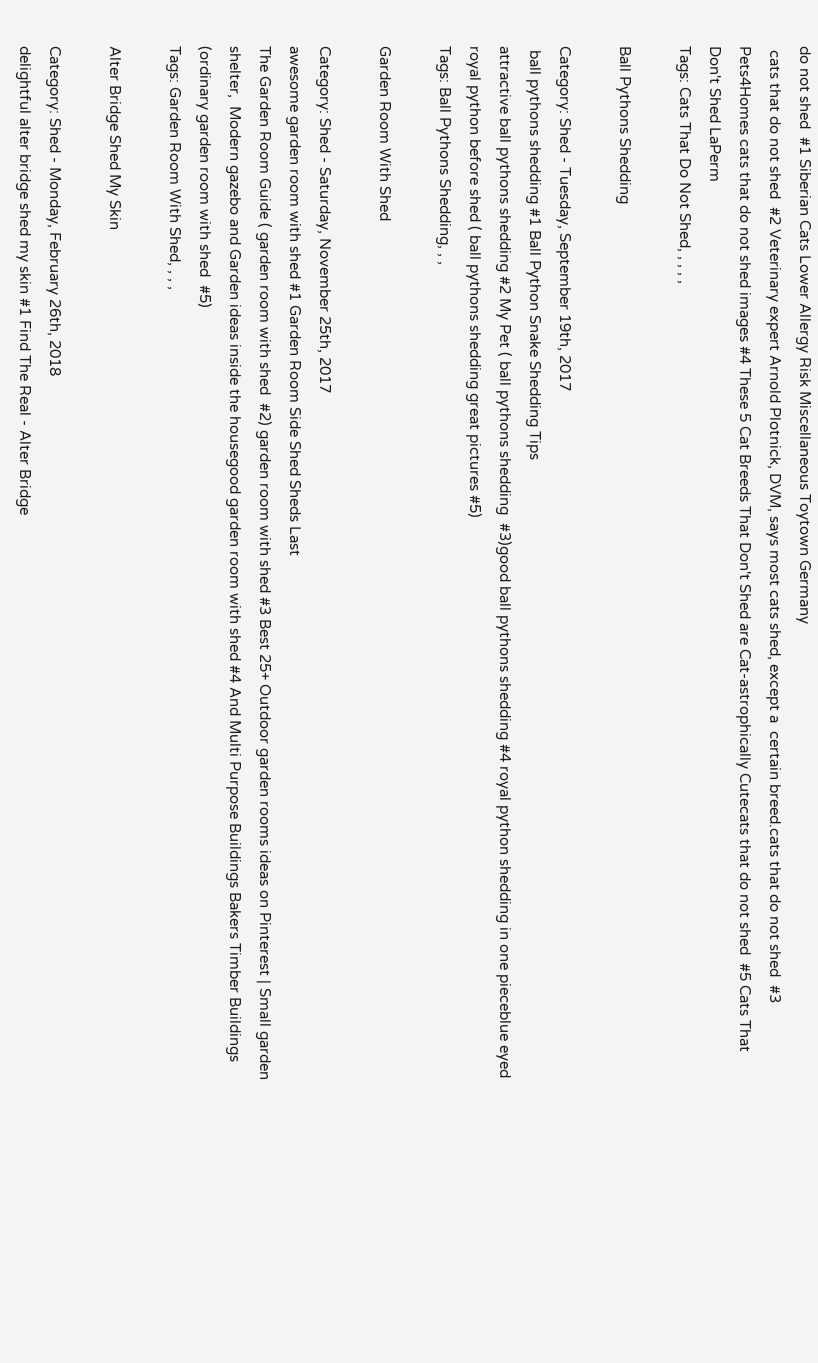do not shed  #1 Siberian Cats Lower Allergy Risk Miscellaneous Toytown Germany
 cats that do not shed  #2 Veterinary expert Arnold Plotnick, DVM, says most cats shed, except a  certain breed.cats that do not shed  #3 Pets4Homes cats that do not shed images #4 These 5 Cat Breeds That Don't Shed are Cat-astrophically Cutecats that do not shed  #5 Cats That Don't Shed LaPerm
Tags: Cats That Do Not Shed, , , , ,

Ball Pythons Shedding

Category: Shed - Tuesday, September 19th, 2017
 ball pythons shedding #1 Ball Python Snake Shedding Tips
attractive ball pythons shedding #2 My Pet ( ball pythons shedding  #3)good ball pythons shedding #4 royal python shedding in one pieceblue eyed royal python before shed ( ball pythons shedding great pictures #5)
Tags: Ball Pythons Shedding, , ,

Garden Room With Shed

Category: Shed - Saturday, November 25th, 2017
awesome garden room with shed #1 Garden Room Side Shed Sheds Last
The Garden Room Guide ( garden room with shed  #2) garden room with shed #3 Best 25+ Outdoor garden rooms ideas on Pinterest | Small garden shelter,  Modern gazebo and Garden ideas inside the housegood garden room with shed #4 And Multi Purpose Buildings Bakers Timber Buildings (ordinary garden room with shed  #5)
Tags: Garden Room With Shed, , , ,

Alter Bridge Shed My Skin

Category: Shed - Monday, February 26th, 2018
delightful alter bridge shed my skin #1 Find The Real - Alter Bridge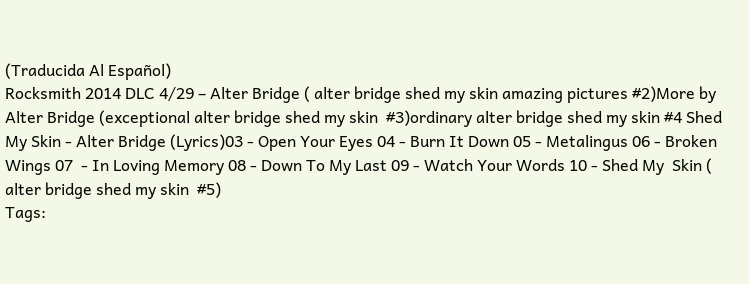(Traducida Al Español)
Rocksmith 2014 DLC 4/29 – Alter Bridge ( alter bridge shed my skin amazing pictures #2)More by Alter Bridge (exceptional alter bridge shed my skin  #3)ordinary alter bridge shed my skin #4 Shed My Skin - Alter Bridge (Lyrics)03 - Open Your Eyes 04 - Burn It Down 05 - Metalingus 06 - Broken Wings 07  - In Loving Memory 08 - Down To My Last 09 - Watch Your Words 10 - Shed My  Skin ( alter bridge shed my skin  #5)
Tags: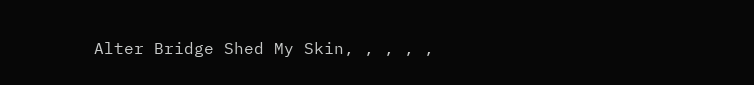Alter Bridge Shed My Skin, , , , ,